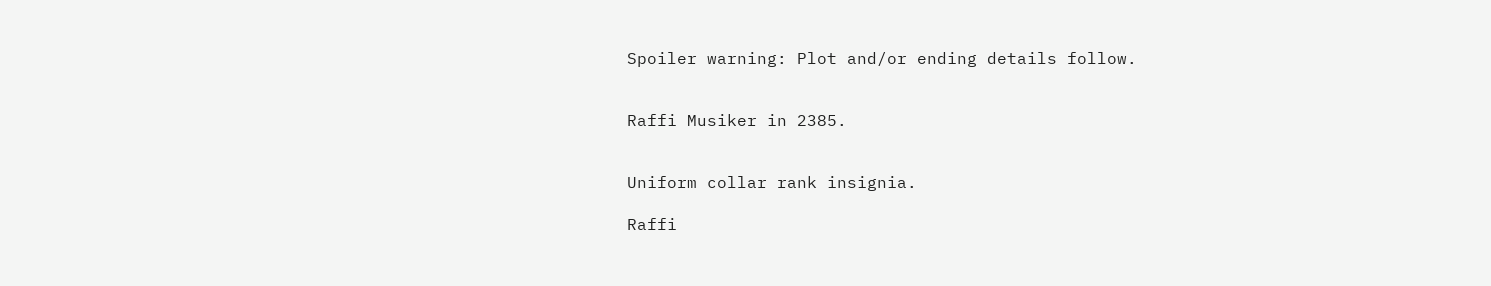Spoiler warning: Plot and/or ending details follow.


Raffi Musiker in 2385.


Uniform collar rank insignia.

Raffi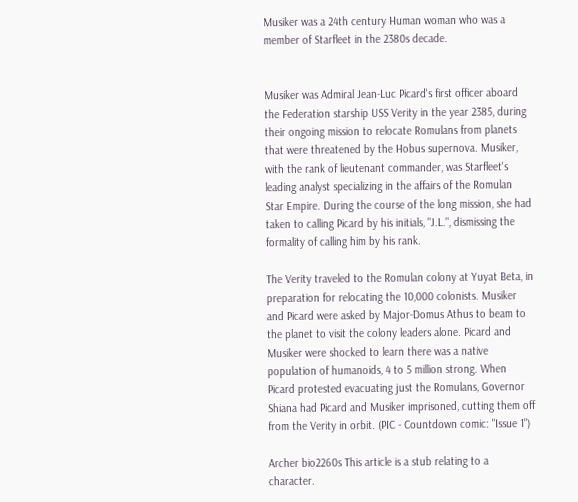Musiker was a 24th century Human woman who was a member of Starfleet in the 2380s decade.


Musiker was Admiral Jean-Luc Picard's first officer aboard the Federation starship USS Verity in the year 2385, during their ongoing mission to relocate Romulans from planets that were threatened by the Hobus supernova. Musiker, with the rank of lieutenant commander, was Starfleet's leading analyst specializing in the affairs of the Romulan Star Empire. During the course of the long mission, she had taken to calling Picard by his initials, "J.L.", dismissing the formality of calling him by his rank.

The Verity traveled to the Romulan colony at Yuyat Beta, in preparation for relocating the 10,000 colonists. Musiker and Picard were asked by Major-Domus Athus to beam to the planet to visit the colony leaders alone. Picard and Musiker were shocked to learn there was a native population of humanoids, 4 to 5 million strong. When Picard protested evacuating just the Romulans, Governor Shiana had Picard and Musiker imprisoned, cutting them off from the Verity in orbit. (PIC - Countdown comic: "Issue 1")

Archer bio2260s This article is a stub relating to a character.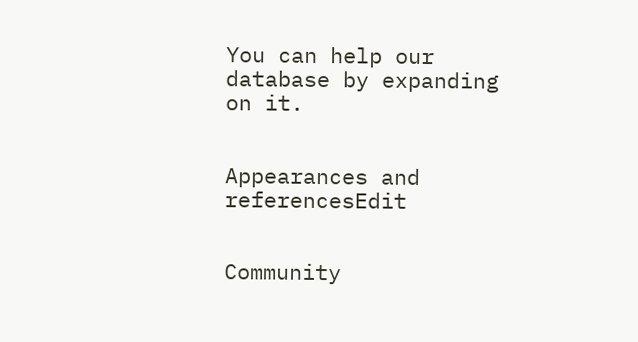You can help our database by expanding on it.


Appearances and referencesEdit


Community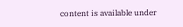content is available under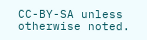CC-BY-SA unless otherwise noted.